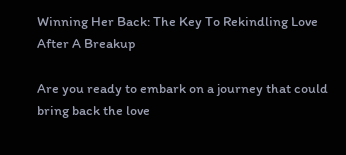Winning Her Back: The Key To Rekindling Love After A Breakup

Are you ready to embark on a journey that could bring back the love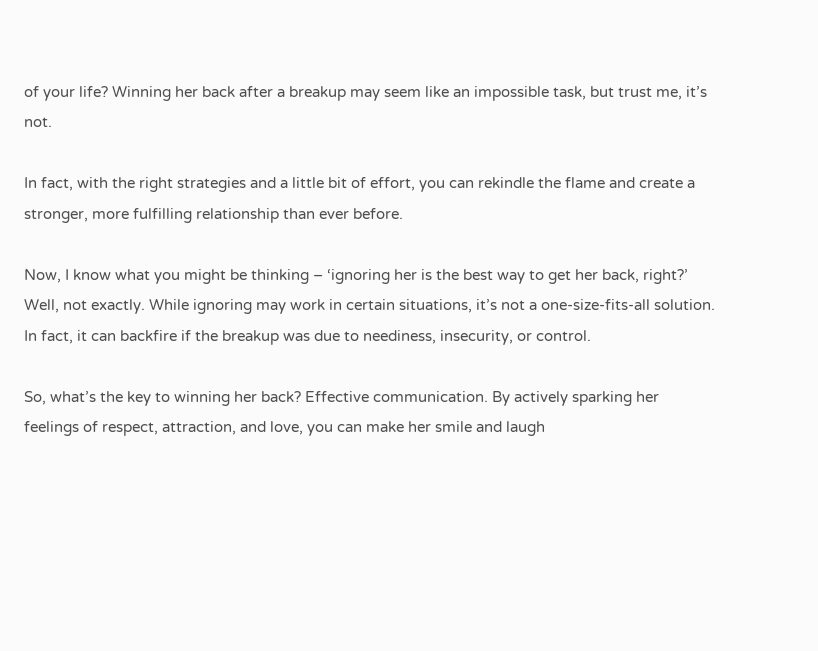of your life? Winning her back after a breakup may seem like an impossible task, but trust me, it’s not.

In fact, with the right strategies and a little bit of effort, you can rekindle the flame and create a stronger, more fulfilling relationship than ever before.

Now, I know what you might be thinking – ‘ignoring her is the best way to get her back, right?’ Well, not exactly. While ignoring may work in certain situations, it’s not a one-size-fits-all solution. In fact, it can backfire if the breakup was due to neediness, insecurity, or control.

So, what’s the key to winning her back? Effective communication. By actively sparking her feelings of respect, attraction, and love, you can make her smile and laugh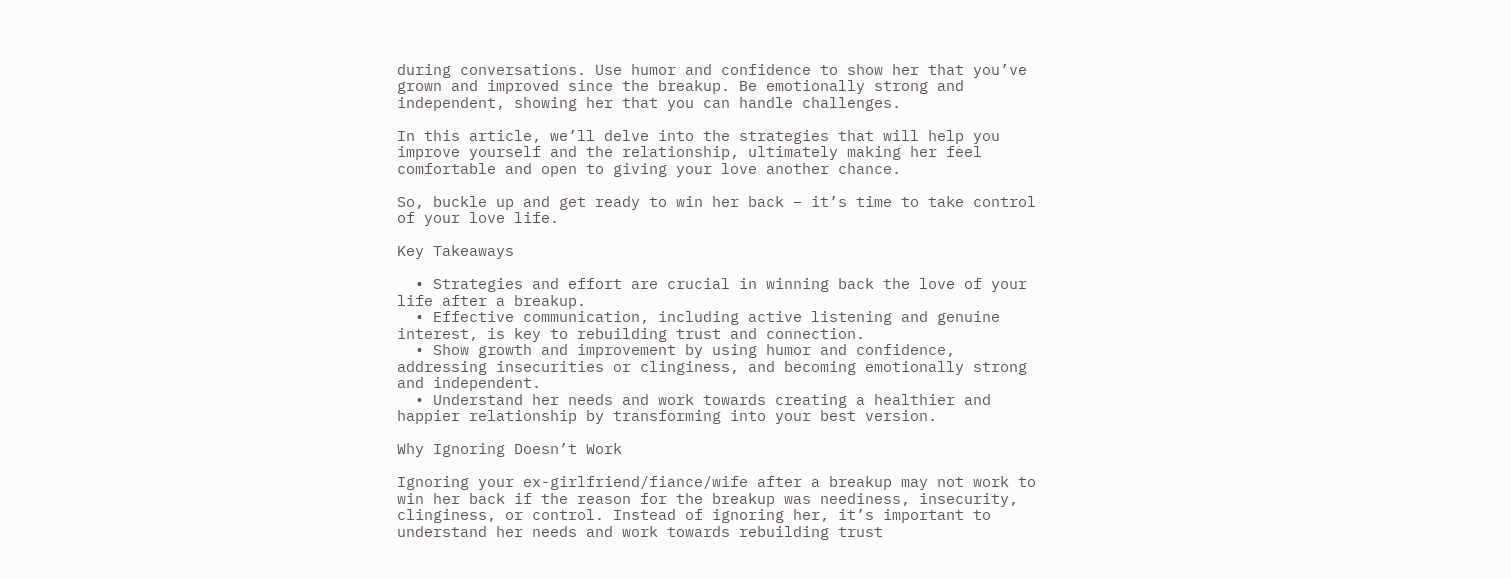during conversations. Use humor and confidence to show her that you’ve grown and improved since the breakup. Be emotionally strong and independent, showing her that you can handle challenges.

In this article, we’ll delve into the strategies that will help you improve yourself and the relationship, ultimately making her feel comfortable and open to giving your love another chance.

So, buckle up and get ready to win her back – it’s time to take control of your love life.

Key Takeaways

  • Strategies and effort are crucial in winning back the love of your life after a breakup.
  • Effective communication, including active listening and genuine interest, is key to rebuilding trust and connection.
  • Show growth and improvement by using humor and confidence, addressing insecurities or clinginess, and becoming emotionally strong and independent.
  • Understand her needs and work towards creating a healthier and happier relationship by transforming into your best version.

Why Ignoring Doesn’t Work

Ignoring your ex-girlfriend/fiance/wife after a breakup may not work to win her back if the reason for the breakup was neediness, insecurity, clinginess, or control. Instead of ignoring her, it’s important to understand her needs and work towards rebuilding trust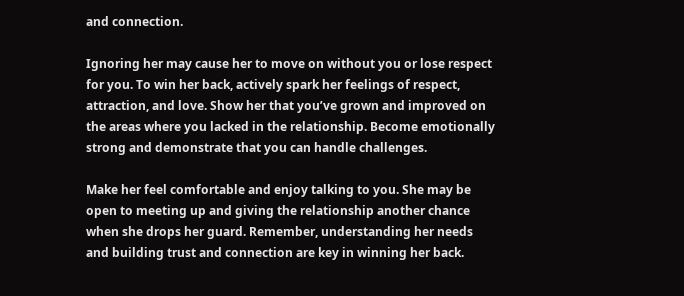and connection.

Ignoring her may cause her to move on without you or lose respect for you. To win her back, actively spark her feelings of respect, attraction, and love. Show her that you’ve grown and improved on the areas where you lacked in the relationship. Become emotionally strong and demonstrate that you can handle challenges.

Make her feel comfortable and enjoy talking to you. She may be open to meeting up and giving the relationship another chance when she drops her guard. Remember, understanding her needs and building trust and connection are key in winning her back.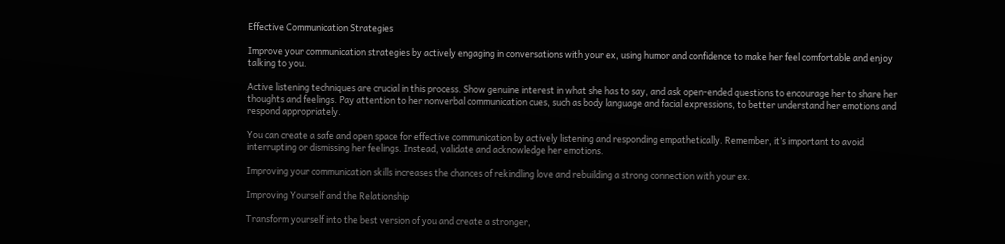Effective Communication Strategies

Improve your communication strategies by actively engaging in conversations with your ex, using humor and confidence to make her feel comfortable and enjoy talking to you.

Active listening techniques are crucial in this process. Show genuine interest in what she has to say, and ask open-ended questions to encourage her to share her thoughts and feelings. Pay attention to her nonverbal communication cues, such as body language and facial expressions, to better understand her emotions and respond appropriately.

You can create a safe and open space for effective communication by actively listening and responding empathetically. Remember, it’s important to avoid interrupting or dismissing her feelings. Instead, validate and acknowledge her emotions.

Improving your communication skills increases the chances of rekindling love and rebuilding a strong connection with your ex.

Improving Yourself and the Relationship

Transform yourself into the best version of you and create a stronger,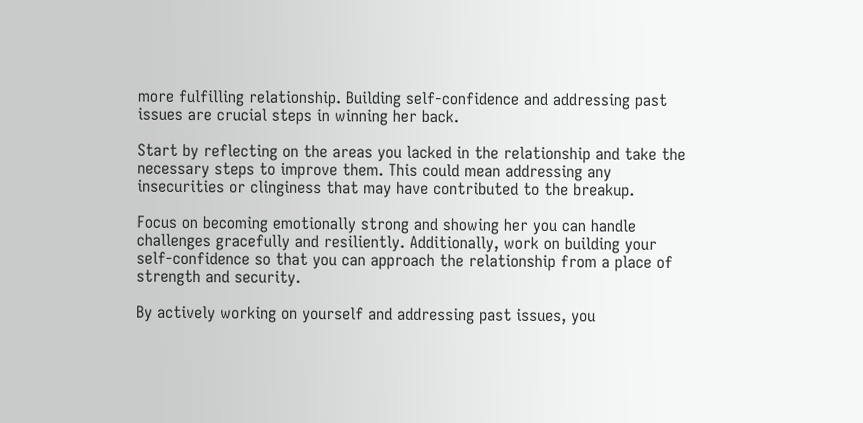more fulfilling relationship. Building self-confidence and addressing past issues are crucial steps in winning her back.

Start by reflecting on the areas you lacked in the relationship and take the necessary steps to improve them. This could mean addressing any insecurities or clinginess that may have contributed to the breakup.

Focus on becoming emotionally strong and showing her you can handle challenges gracefully and resiliently. Additionally, work on building your self-confidence so that you can approach the relationship from a place of strength and security.

By actively working on yourself and addressing past issues, you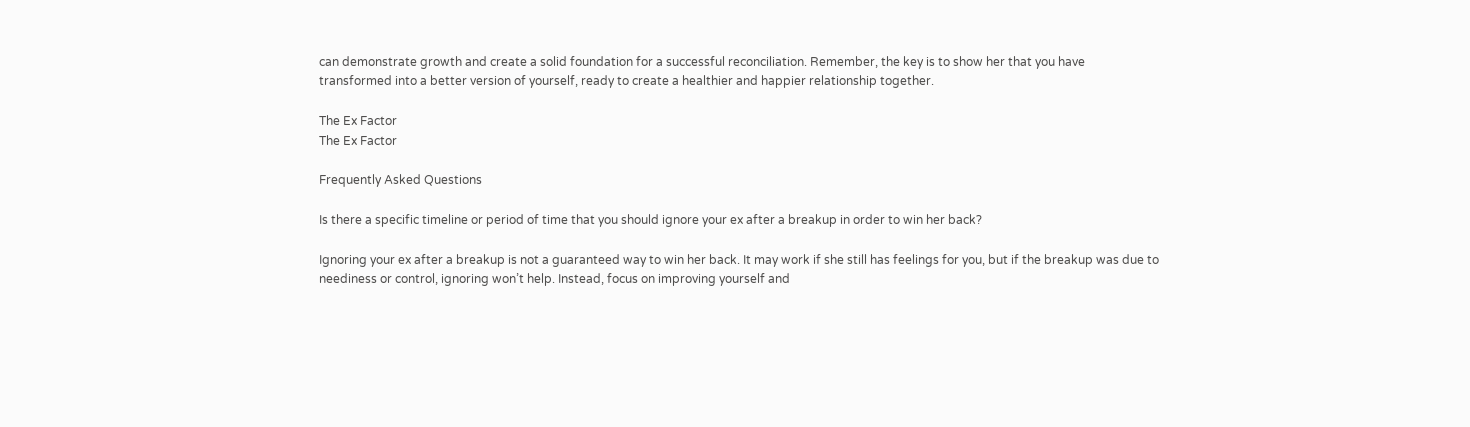can demonstrate growth and create a solid foundation for a successful reconciliation. Remember, the key is to show her that you have transformed into a better version of yourself, ready to create a healthier and happier relationship together.

The Ex Factor
The Ex Factor

Frequently Asked Questions

Is there a specific timeline or period of time that you should ignore your ex after a breakup in order to win her back?

Ignoring your ex after a breakup is not a guaranteed way to win her back. It may work if she still has feelings for you, but if the breakup was due to neediness or control, ignoring won’t help. Instead, focus on improving yourself and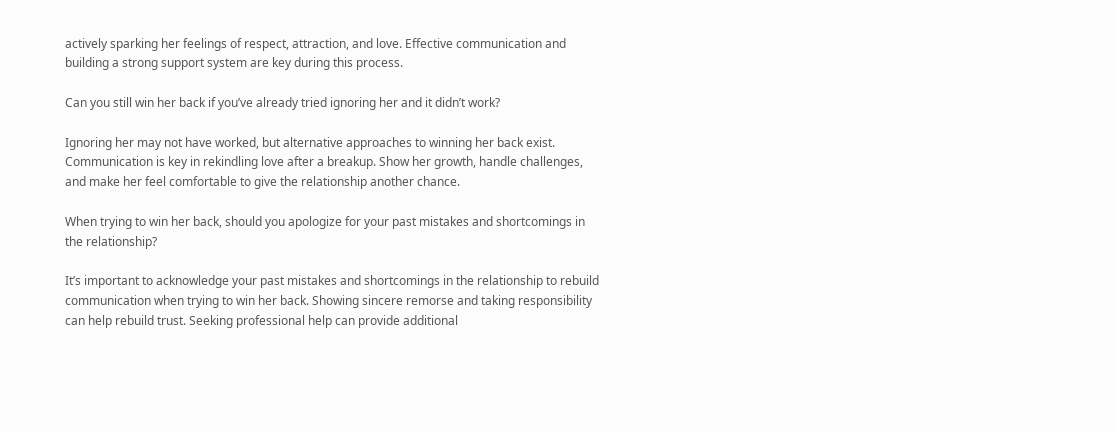actively sparking her feelings of respect, attraction, and love. Effective communication and building a strong support system are key during this process.

Can you still win her back if you’ve already tried ignoring her and it didn’t work?

Ignoring her may not have worked, but alternative approaches to winning her back exist. Communication is key in rekindling love after a breakup. Show her growth, handle challenges, and make her feel comfortable to give the relationship another chance.

When trying to win her back, should you apologize for your past mistakes and shortcomings in the relationship?

It’s important to acknowledge your past mistakes and shortcomings in the relationship to rebuild communication when trying to win her back. Showing sincere remorse and taking responsibility can help rebuild trust. Seeking professional help can provide additional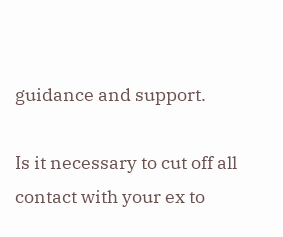guidance and support.

Is it necessary to cut off all contact with your ex to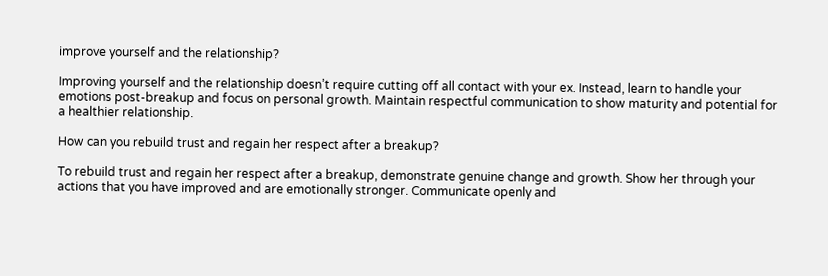improve yourself and the relationship?

Improving yourself and the relationship doesn’t require cutting off all contact with your ex. Instead, learn to handle your emotions post-breakup and focus on personal growth. Maintain respectful communication to show maturity and potential for a healthier relationship.

How can you rebuild trust and regain her respect after a breakup?

To rebuild trust and regain her respect after a breakup, demonstrate genuine change and growth. Show her through your actions that you have improved and are emotionally stronger. Communicate openly and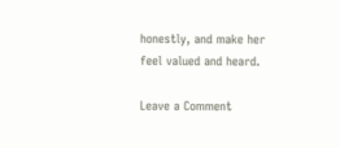honestly, and make her feel valued and heard.

Leave a Comment